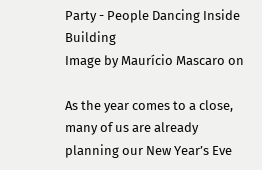Party - People Dancing Inside Building
Image by Maurício Mascaro on

As the year comes to a close, many of us are already planning our New Year’s Eve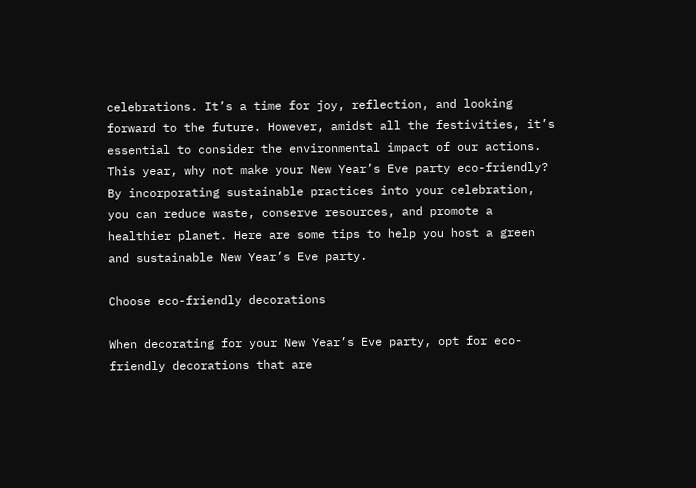celebrations. It’s a time for joy, reflection, and looking forward to the future. However, amidst all the festivities, it’s essential to consider the environmental impact of our actions. This year, why not make your New Year’s Eve party eco-friendly? By incorporating sustainable practices into your celebration, you can reduce waste, conserve resources, and promote a healthier planet. Here are some tips to help you host a green and sustainable New Year’s Eve party.

Choose eco-friendly decorations

When decorating for your New Year’s Eve party, opt for eco-friendly decorations that are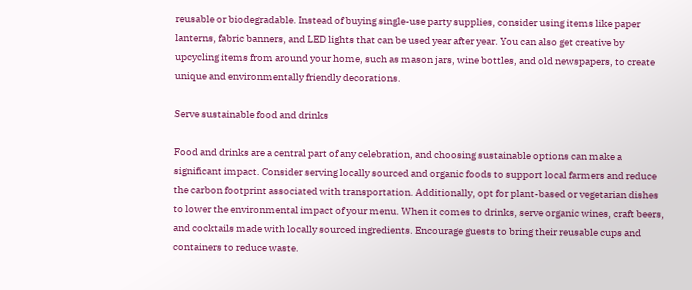reusable or biodegradable. Instead of buying single-use party supplies, consider using items like paper lanterns, fabric banners, and LED lights that can be used year after year. You can also get creative by upcycling items from around your home, such as mason jars, wine bottles, and old newspapers, to create unique and environmentally friendly decorations.

Serve sustainable food and drinks

Food and drinks are a central part of any celebration, and choosing sustainable options can make a significant impact. Consider serving locally sourced and organic foods to support local farmers and reduce the carbon footprint associated with transportation. Additionally, opt for plant-based or vegetarian dishes to lower the environmental impact of your menu. When it comes to drinks, serve organic wines, craft beers, and cocktails made with locally sourced ingredients. Encourage guests to bring their reusable cups and containers to reduce waste.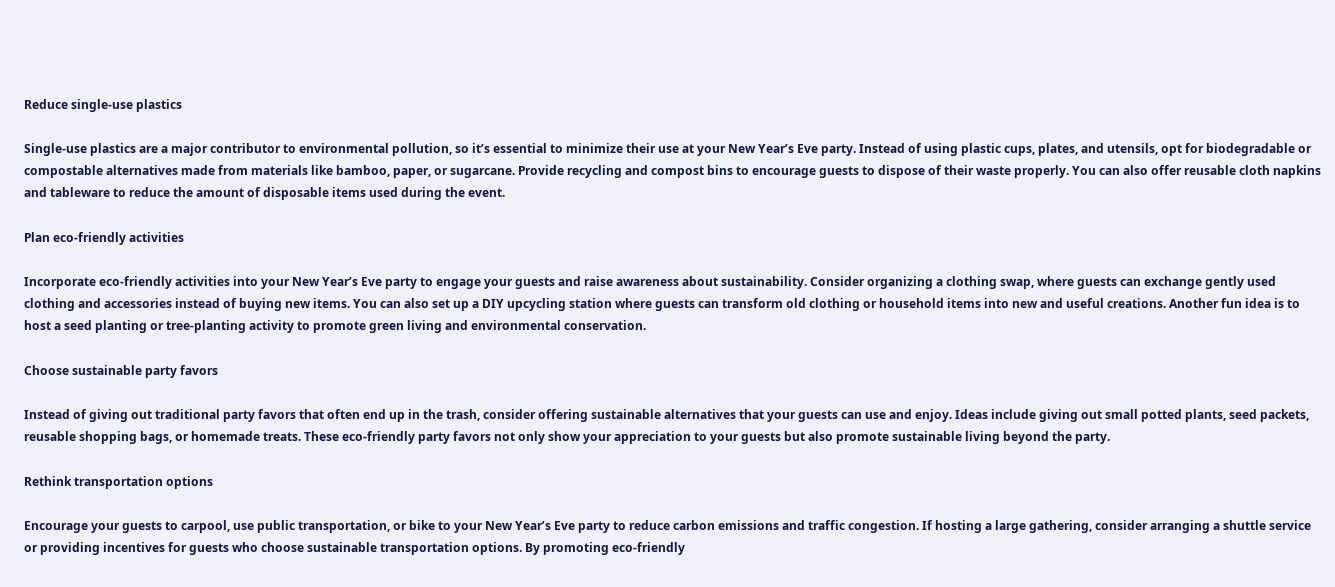Reduce single-use plastics

Single-use plastics are a major contributor to environmental pollution, so it’s essential to minimize their use at your New Year’s Eve party. Instead of using plastic cups, plates, and utensils, opt for biodegradable or compostable alternatives made from materials like bamboo, paper, or sugarcane. Provide recycling and compost bins to encourage guests to dispose of their waste properly. You can also offer reusable cloth napkins and tableware to reduce the amount of disposable items used during the event.

Plan eco-friendly activities

Incorporate eco-friendly activities into your New Year’s Eve party to engage your guests and raise awareness about sustainability. Consider organizing a clothing swap, where guests can exchange gently used clothing and accessories instead of buying new items. You can also set up a DIY upcycling station where guests can transform old clothing or household items into new and useful creations. Another fun idea is to host a seed planting or tree-planting activity to promote green living and environmental conservation.

Choose sustainable party favors

Instead of giving out traditional party favors that often end up in the trash, consider offering sustainable alternatives that your guests can use and enjoy. Ideas include giving out small potted plants, seed packets, reusable shopping bags, or homemade treats. These eco-friendly party favors not only show your appreciation to your guests but also promote sustainable living beyond the party.

Rethink transportation options

Encourage your guests to carpool, use public transportation, or bike to your New Year’s Eve party to reduce carbon emissions and traffic congestion. If hosting a large gathering, consider arranging a shuttle service or providing incentives for guests who choose sustainable transportation options. By promoting eco-friendly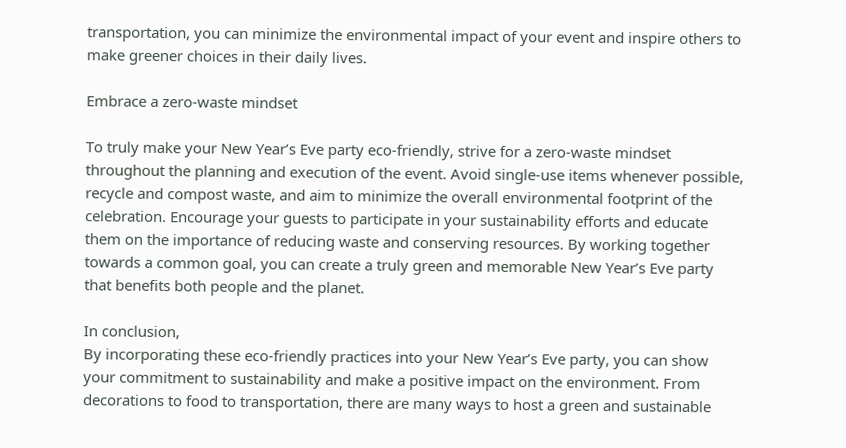transportation, you can minimize the environmental impact of your event and inspire others to make greener choices in their daily lives.

Embrace a zero-waste mindset

To truly make your New Year’s Eve party eco-friendly, strive for a zero-waste mindset throughout the planning and execution of the event. Avoid single-use items whenever possible, recycle and compost waste, and aim to minimize the overall environmental footprint of the celebration. Encourage your guests to participate in your sustainability efforts and educate them on the importance of reducing waste and conserving resources. By working together towards a common goal, you can create a truly green and memorable New Year’s Eve party that benefits both people and the planet.

In conclusion,
By incorporating these eco-friendly practices into your New Year’s Eve party, you can show your commitment to sustainability and make a positive impact on the environment. From decorations to food to transportation, there are many ways to host a green and sustainable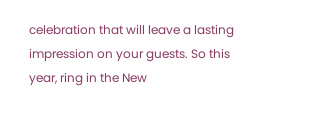celebration that will leave a lasting impression on your guests. So this year, ring in the New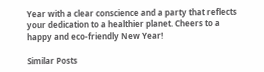Year with a clear conscience and a party that reflects your dedication to a healthier planet. Cheers to a happy and eco-friendly New Year!

Similar Posts